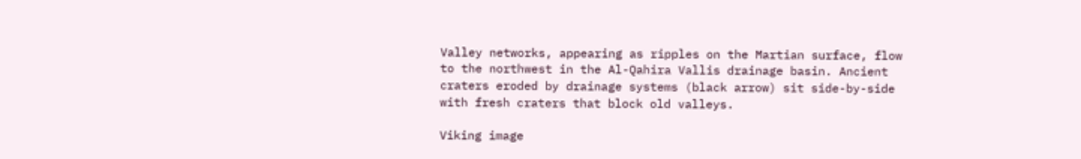Valley networks, appearing as ripples on the Martian surface, flow to the northwest in the Al-Qahira Vallis drainage basin. Ancient craters eroded by drainage systems (black arrow) sit side-by-side with fresh craters that block old valleys.

Viking image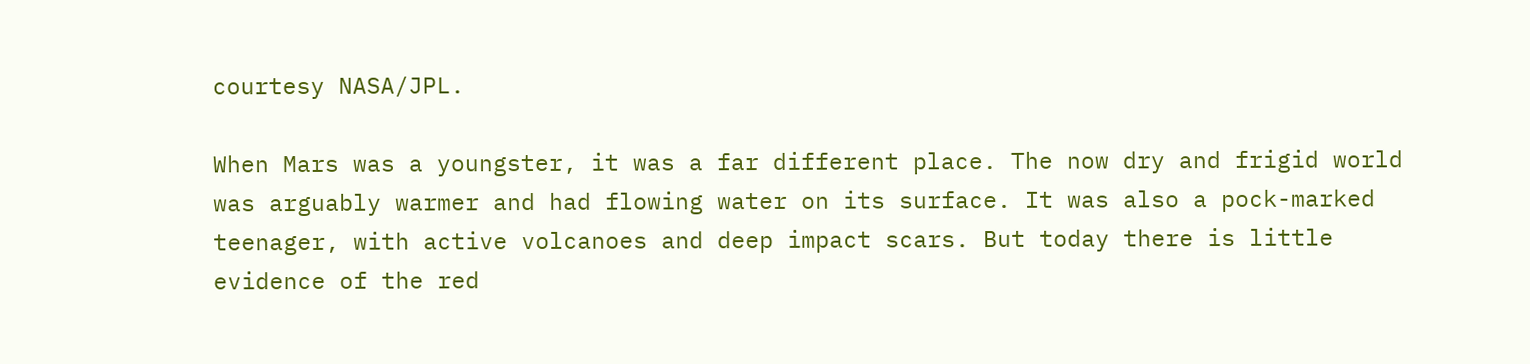courtesy NASA/JPL.

When Mars was a youngster, it was a far different place. The now dry and frigid world was arguably warmer and had flowing water on its surface. It was also a pock-marked teenager, with active volcanoes and deep impact scars. But today there is little evidence of the red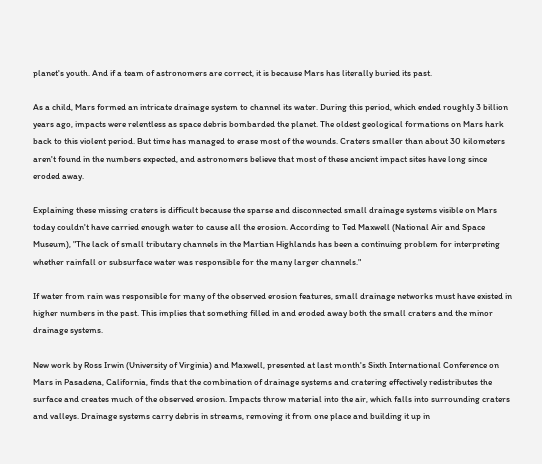planet's youth. And if a team of astronomers are correct, it is because Mars has literally buried its past.

As a child, Mars formed an intricate drainage system to channel its water. During this period, which ended roughly 3 billion years ago, impacts were relentless as space debris bombarded the planet. The oldest geological formations on Mars hark back to this violent period. But time has managed to erase most of the wounds. Craters smaller than about 30 kilometers aren't found in the numbers expected, and astronomers believe that most of these ancient impact sites have long since eroded away.

Explaining these missing craters is difficult because the sparse and disconnected small drainage systems visible on Mars today couldn't have carried enough water to cause all the erosion. According to Ted Maxwell (National Air and Space Museum), "The lack of small tributary channels in the Martian Highlands has been a continuing problem for interpreting whether rainfall or subsurface water was responsible for the many larger channels."

If water from rain was responsible for many of the observed erosion features, small drainage networks must have existed in higher numbers in the past. This implies that something filled in and eroded away both the small craters and the minor drainage systems.

New work by Ross Irwin (University of Virginia) and Maxwell, presented at last month's Sixth International Conference on Mars in Pasadena, California, finds that the combination of drainage systems and cratering effectively redistributes the surface and creates much of the observed erosion. Impacts throw material into the air, which falls into surrounding craters and valleys. Drainage systems carry debris in streams, removing it from one place and building it up in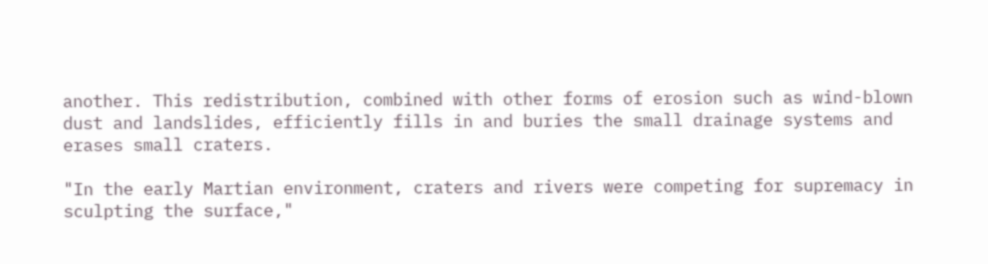another. This redistribution, combined with other forms of erosion such as wind-blown dust and landslides, efficiently fills in and buries the small drainage systems and erases small craters.

"In the early Martian environment, craters and rivers were competing for supremacy in sculpting the surface,"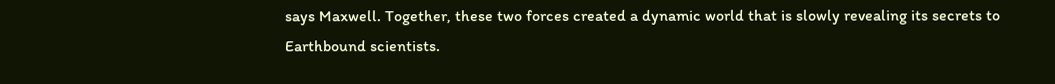says Maxwell. Together, these two forces created a dynamic world that is slowly revealing its secrets to Earthbound scientists.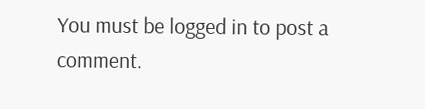You must be logged in to post a comment.